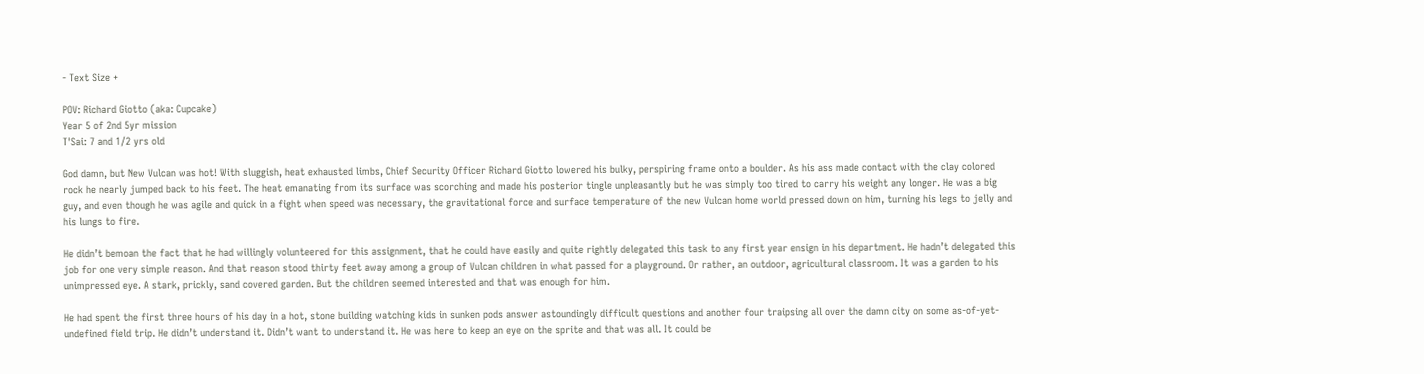- Text Size +

POV: Richard Giotto (aka: Cupcake)
Year 5 of 2nd 5yr mission
T'Sai: 7 and 1/2 yrs old

God damn, but New Vulcan was hot! With sluggish, heat exhausted limbs, Chief Security Officer Richard Giotto lowered his bulky, perspiring frame onto a boulder. As his ass made contact with the clay colored rock he nearly jumped back to his feet. The heat emanating from its surface was scorching and made his posterior tingle unpleasantly but he was simply too tired to carry his weight any longer. He was a big guy, and even though he was agile and quick in a fight when speed was necessary, the gravitational force and surface temperature of the new Vulcan home world pressed down on him, turning his legs to jelly and his lungs to fire.

He didn’t bemoan the fact that he had willingly volunteered for this assignment, that he could have easily and quite rightly delegated this task to any first year ensign in his department. He hadn’t delegated this job for one very simple reason. And that reason stood thirty feet away among a group of Vulcan children in what passed for a playground. Or rather, an outdoor, agricultural classroom. It was a garden to his unimpressed eye. A stark, prickly, sand covered garden. But the children seemed interested and that was enough for him.

He had spent the first three hours of his day in a hot, stone building watching kids in sunken pods answer astoundingly difficult questions and another four traipsing all over the damn city on some as-of-yet-undefined field trip. He didn’t understand it. Didn’t want to understand it. He was here to keep an eye on the sprite and that was all. It could be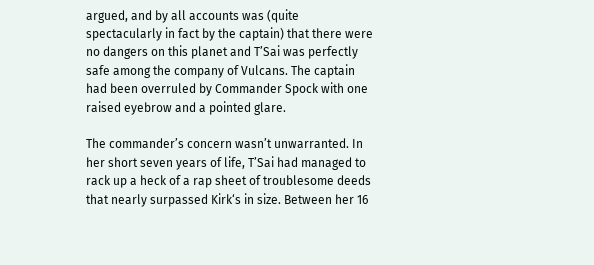argued, and by all accounts was (quite spectacularly in fact by the captain) that there were no dangers on this planet and T’Sai was perfectly safe among the company of Vulcans. The captain had been overruled by Commander Spock with one raised eyebrow and a pointed glare.

The commander’s concern wasn’t unwarranted. In her short seven years of life, T’Sai had managed to rack up a heck of a rap sheet of troublesome deeds that nearly surpassed Kirk‘s in size. Between her 16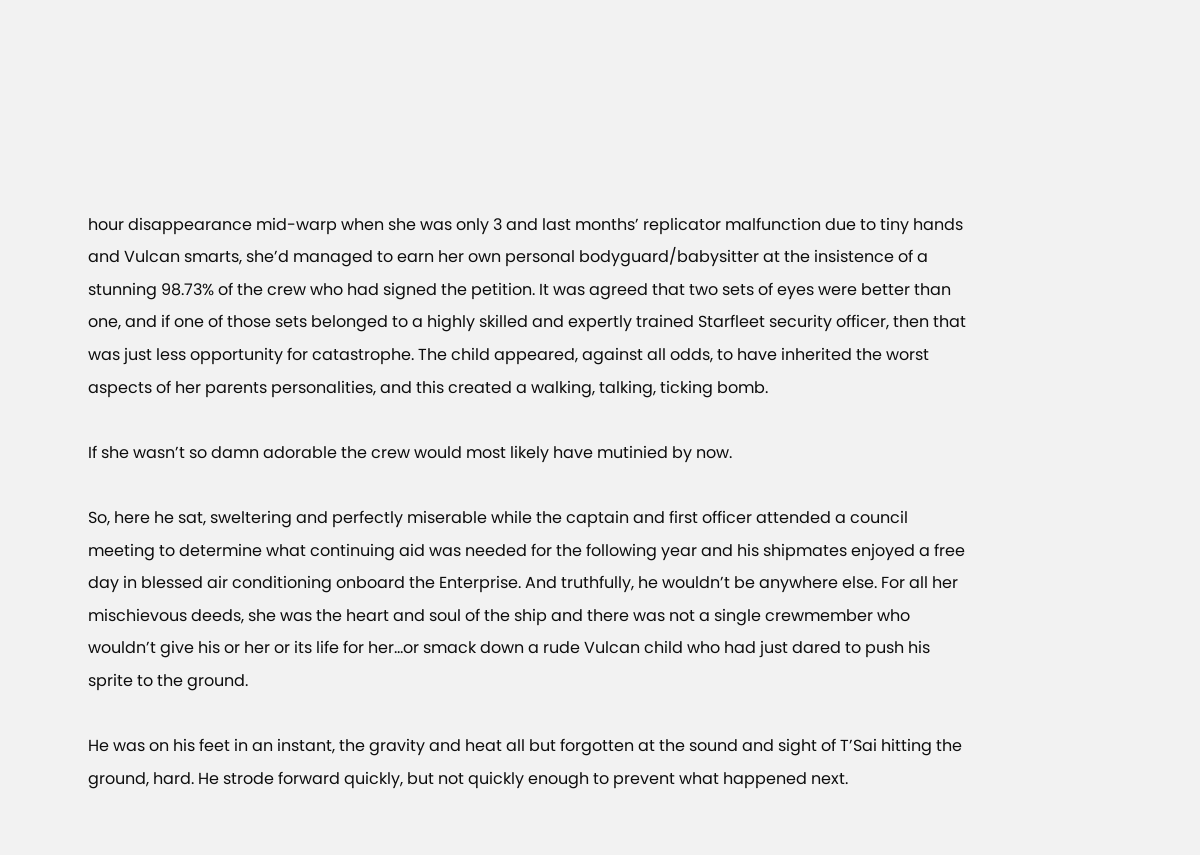hour disappearance mid-warp when she was only 3 and last months’ replicator malfunction due to tiny hands and Vulcan smarts, she’d managed to earn her own personal bodyguard/babysitter at the insistence of a stunning 98.73% of the crew who had signed the petition. It was agreed that two sets of eyes were better than one, and if one of those sets belonged to a highly skilled and expertly trained Starfleet security officer, then that was just less opportunity for catastrophe. The child appeared, against all odds, to have inherited the worst aspects of her parents personalities, and this created a walking, talking, ticking bomb.

If she wasn’t so damn adorable the crew would most likely have mutinied by now.

So, here he sat, sweltering and perfectly miserable while the captain and first officer attended a council meeting to determine what continuing aid was needed for the following year and his shipmates enjoyed a free day in blessed air conditioning onboard the Enterprise. And truthfully, he wouldn’t be anywhere else. For all her mischievous deeds, she was the heart and soul of the ship and there was not a single crewmember who wouldn’t give his or her or its life for her…or smack down a rude Vulcan child who had just dared to push his sprite to the ground.

He was on his feet in an instant, the gravity and heat all but forgotten at the sound and sight of T’Sai hitting the ground, hard. He strode forward quickly, but not quickly enough to prevent what happened next.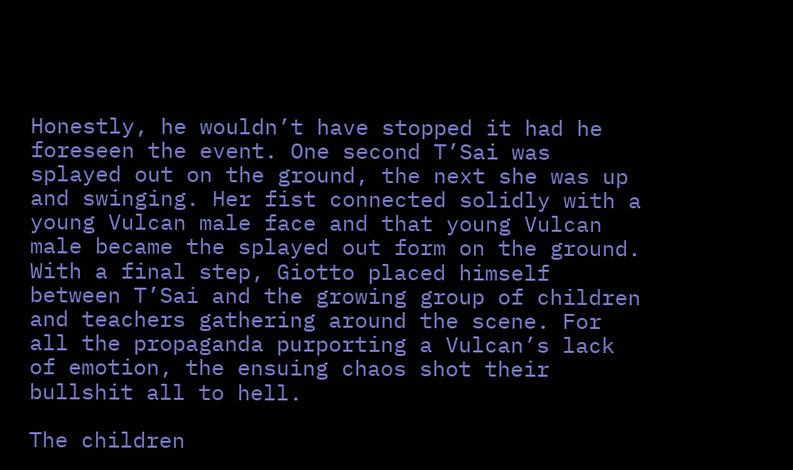Honestly, he wouldn’t have stopped it had he foreseen the event. One second T’Sai was splayed out on the ground, the next she was up and swinging. Her fist connected solidly with a young Vulcan male face and that young Vulcan male became the splayed out form on the ground. With a final step, Giotto placed himself between T’Sai and the growing group of children and teachers gathering around the scene. For all the propaganda purporting a Vulcan’s lack of emotion, the ensuing chaos shot their bullshit all to hell.

The children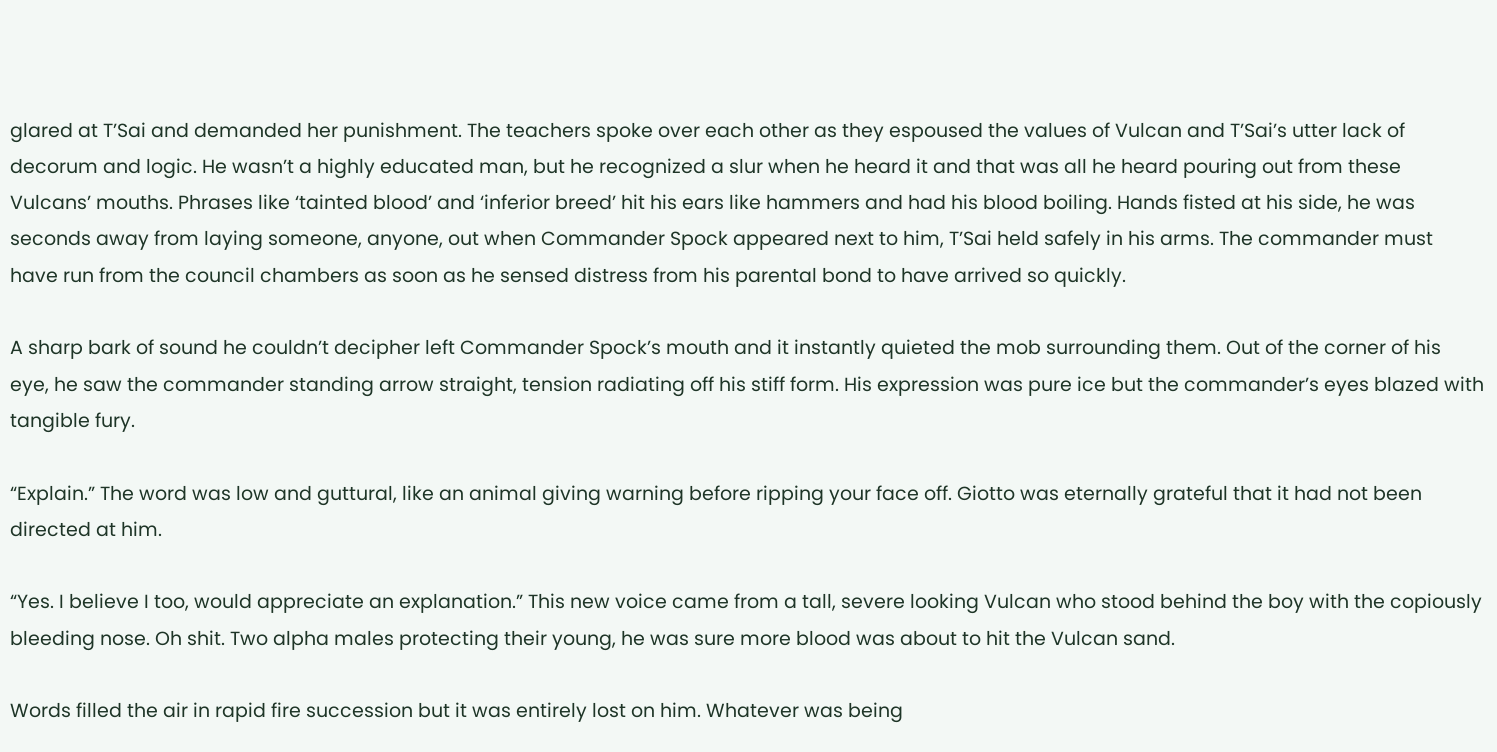glared at T’Sai and demanded her punishment. The teachers spoke over each other as they espoused the values of Vulcan and T’Sai’s utter lack of decorum and logic. He wasn’t a highly educated man, but he recognized a slur when he heard it and that was all he heard pouring out from these Vulcans’ mouths. Phrases like ‘tainted blood’ and ‘inferior breed’ hit his ears like hammers and had his blood boiling. Hands fisted at his side, he was seconds away from laying someone, anyone, out when Commander Spock appeared next to him, T’Sai held safely in his arms. The commander must have run from the council chambers as soon as he sensed distress from his parental bond to have arrived so quickly.

A sharp bark of sound he couldn’t decipher left Commander Spock’s mouth and it instantly quieted the mob surrounding them. Out of the corner of his eye, he saw the commander standing arrow straight, tension radiating off his stiff form. His expression was pure ice but the commander’s eyes blazed with tangible fury.

“Explain.” The word was low and guttural, like an animal giving warning before ripping your face off. Giotto was eternally grateful that it had not been directed at him.

“Yes. I believe I too, would appreciate an explanation.” This new voice came from a tall, severe looking Vulcan who stood behind the boy with the copiously bleeding nose. Oh shit. Two alpha males protecting their young, he was sure more blood was about to hit the Vulcan sand.

Words filled the air in rapid fire succession but it was entirely lost on him. Whatever was being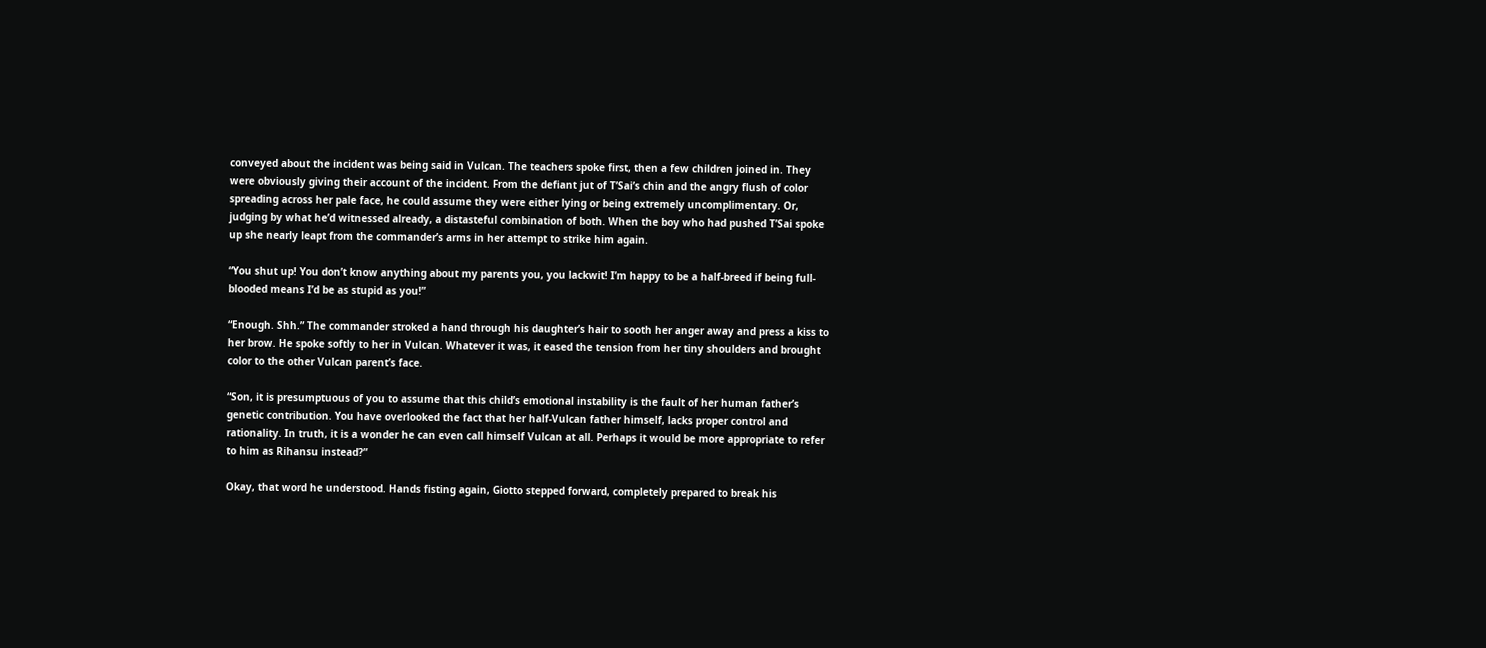conveyed about the incident was being said in Vulcan. The teachers spoke first, then a few children joined in. They were obviously giving their account of the incident. From the defiant jut of T’Sai’s chin and the angry flush of color spreading across her pale face, he could assume they were either lying or being extremely uncomplimentary. Or, judging by what he’d witnessed already, a distasteful combination of both. When the boy who had pushed T’Sai spoke up she nearly leapt from the commander’s arms in her attempt to strike him again.

“You shut up! You don’t know anything about my parents you, you lackwit! I’m happy to be a half-breed if being full-blooded means I’d be as stupid as you!”

“Enough. Shh.” The commander stroked a hand through his daughter’s hair to sooth her anger away and press a kiss to her brow. He spoke softly to her in Vulcan. Whatever it was, it eased the tension from her tiny shoulders and brought color to the other Vulcan parent’s face.

“Son, it is presumptuous of you to assume that this child’s emotional instability is the fault of her human father’s genetic contribution. You have overlooked the fact that her half-Vulcan father himself, lacks proper control and rationality. In truth, it is a wonder he can even call himself Vulcan at all. Perhaps it would be more appropriate to refer to him as Rihansu instead?”

Okay, that word he understood. Hands fisting again, Giotto stepped forward, completely prepared to break his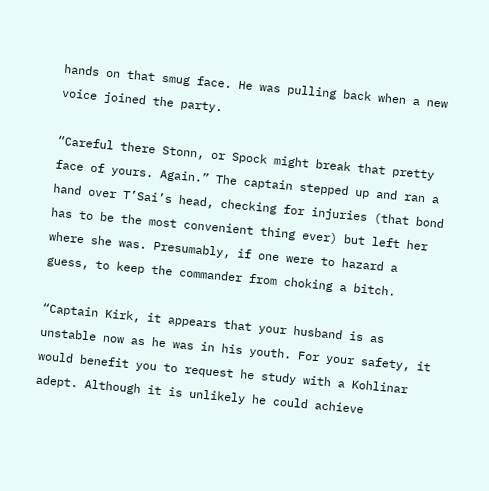hands on that smug face. He was pulling back when a new voice joined the party.

“Careful there Stonn, or Spock might break that pretty face of yours. Again.” The captain stepped up and ran a hand over T’Sai’s head, checking for injuries (that bond has to be the most convenient thing ever) but left her where she was. Presumably, if one were to hazard a guess, to keep the commander from choking a bitch.

“Captain Kirk, it appears that your husband is as unstable now as he was in his youth. For your safety, it would benefit you to request he study with a Kohlinar adept. Although it is unlikely he could achieve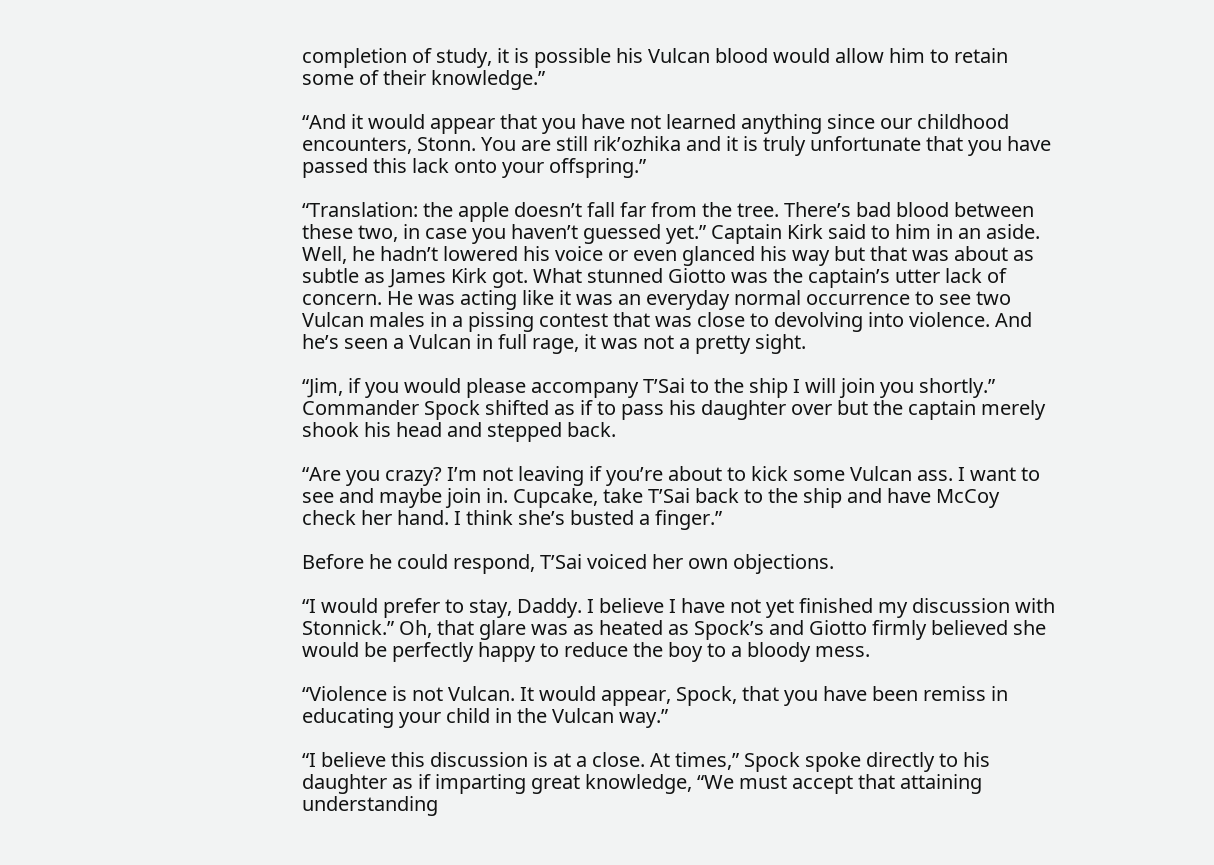completion of study, it is possible his Vulcan blood would allow him to retain some of their knowledge.”

“And it would appear that you have not learned anything since our childhood encounters, Stonn. You are still rik’ozhika and it is truly unfortunate that you have passed this lack onto your offspring.”

“Translation: the apple doesn’t fall far from the tree. There’s bad blood between these two, in case you haven’t guessed yet.” Captain Kirk said to him in an aside. Well, he hadn’t lowered his voice or even glanced his way but that was about as subtle as James Kirk got. What stunned Giotto was the captain’s utter lack of concern. He was acting like it was an everyday normal occurrence to see two Vulcan males in a pissing contest that was close to devolving into violence. And he’s seen a Vulcan in full rage, it was not a pretty sight.

“Jim, if you would please accompany T’Sai to the ship I will join you shortly.” Commander Spock shifted as if to pass his daughter over but the captain merely shook his head and stepped back.

“Are you crazy? I’m not leaving if you’re about to kick some Vulcan ass. I want to see and maybe join in. Cupcake, take T’Sai back to the ship and have McCoy check her hand. I think she’s busted a finger.”

Before he could respond, T’Sai voiced her own objections.

“I would prefer to stay, Daddy. I believe I have not yet finished my discussion with Stonnick.” Oh, that glare was as heated as Spock’s and Giotto firmly believed she would be perfectly happy to reduce the boy to a bloody mess.

“Violence is not Vulcan. It would appear, Spock, that you have been remiss in educating your child in the Vulcan way.”

“I believe this discussion is at a close. At times,” Spock spoke directly to his daughter as if imparting great knowledge, “We must accept that attaining understanding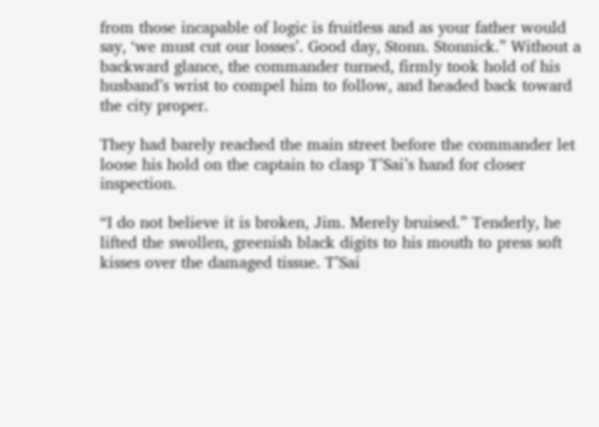from those incapable of logic is fruitless and as your father would say, ‘we must cut our losses’. Good day, Stonn. Stonnick.” Without a backward glance, the commander turned, firmly took hold of his husband’s wrist to compel him to follow, and headed back toward the city proper.

They had barely reached the main street before the commander let loose his hold on the captain to clasp T’Sai’s hand for closer inspection.

“I do not believe it is broken, Jim. Merely bruised.” Tenderly, he lifted the swollen, greenish black digits to his mouth to press soft kisses over the damaged tissue. T’Sai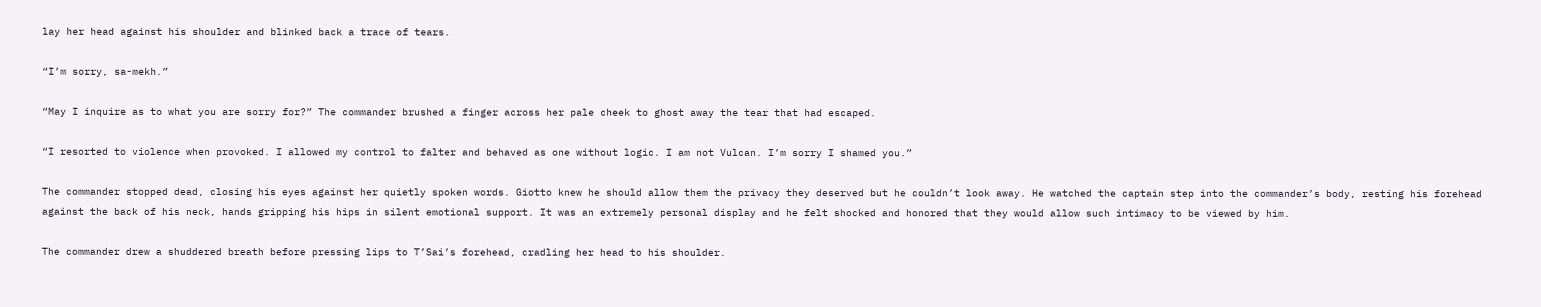lay her head against his shoulder and blinked back a trace of tears.

“I’m sorry, sa-mekh.”

“May I inquire as to what you are sorry for?” The commander brushed a finger across her pale cheek to ghost away the tear that had escaped.

“I resorted to violence when provoked. I allowed my control to falter and behaved as one without logic. I am not Vulcan. I’m sorry I shamed you.”

The commander stopped dead, closing his eyes against her quietly spoken words. Giotto knew he should allow them the privacy they deserved but he couldn’t look away. He watched the captain step into the commander’s body, resting his forehead against the back of his neck, hands gripping his hips in silent emotional support. It was an extremely personal display and he felt shocked and honored that they would allow such intimacy to be viewed by him.

The commander drew a shuddered breath before pressing lips to T’Sai’s forehead, cradling her head to his shoulder.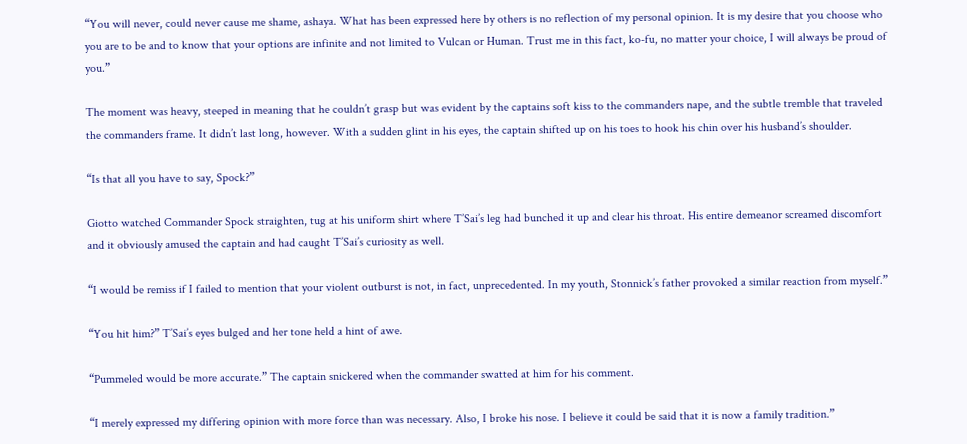“You will never, could never cause me shame, ashaya. What has been expressed here by others is no reflection of my personal opinion. It is my desire that you choose who you are to be and to know that your options are infinite and not limited to Vulcan or Human. Trust me in this fact, ko-fu, no matter your choice, I will always be proud of you.”

The moment was heavy, steeped in meaning that he couldn’t grasp but was evident by the captains soft kiss to the commanders nape, and the subtle tremble that traveled the commanders frame. It didn’t last long, however. With a sudden glint in his eyes, the captain shifted up on his toes to hook his chin over his husband’s shoulder.

“Is that all you have to say, Spock?”

Giotto watched Commander Spock straighten, tug at his uniform shirt where T’Sai’s leg had bunched it up and clear his throat. His entire demeanor screamed discomfort and it obviously amused the captain and had caught T’Sai’s curiosity as well.

“I would be remiss if I failed to mention that your violent outburst is not, in fact, unprecedented. In my youth, Stonnick’s father provoked a similar reaction from myself.”

“You hit him?” T’Sai’s eyes bulged and her tone held a hint of awe.

“Pummeled would be more accurate.” The captain snickered when the commander swatted at him for his comment.

“I merely expressed my differing opinion with more force than was necessary. Also, I broke his nose. I believe it could be said that it is now a family tradition.”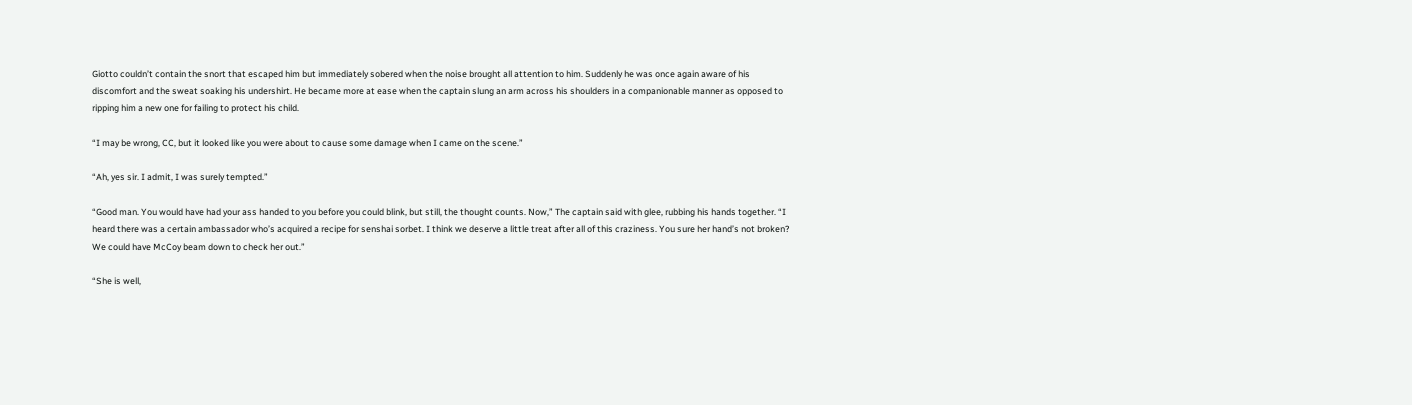Giotto couldn’t contain the snort that escaped him but immediately sobered when the noise brought all attention to him. Suddenly he was once again aware of his discomfort and the sweat soaking his undershirt. He became more at ease when the captain slung an arm across his shoulders in a companionable manner as opposed to ripping him a new one for failing to protect his child.

“I may be wrong, CC, but it looked like you were about to cause some damage when I came on the scene.”

“Ah, yes sir. I admit, I was surely tempted.”

“Good man. You would have had your ass handed to you before you could blink, but still, the thought counts. Now,” The captain said with glee, rubbing his hands together. “I heard there was a certain ambassador who’s acquired a recipe for senshai sorbet. I think we deserve a little treat after all of this craziness. You sure her hand’s not broken? We could have McCoy beam down to check her out.”

“She is well,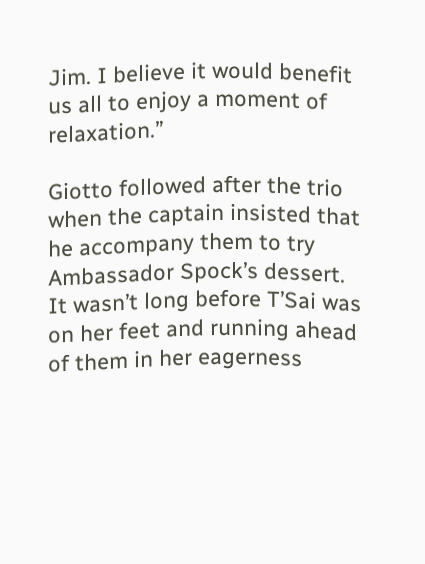Jim. I believe it would benefit us all to enjoy a moment of relaxation.”

Giotto followed after the trio when the captain insisted that he accompany them to try Ambassador Spock’s dessert. It wasn’t long before T’Sai was on her feet and running ahead of them in her eagerness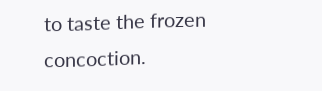to taste the frozen concoction.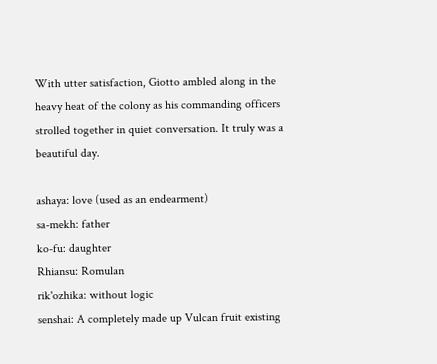With utter satisfaction, Giotto ambled along in the heavy heat of the colony as his commanding officers strolled together in quiet conversation. It truly was a beautiful day.

ashaya: love (used as an endearment)
sa-mekh: father
ko-fu: daughter
Rhiansu: Romulan
rik'ozhika: without logic
senshai: A completely made up Vulcan fruit existing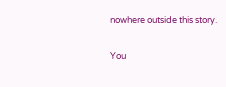nowhere outside this story.

You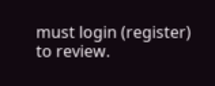must login (register) to review.